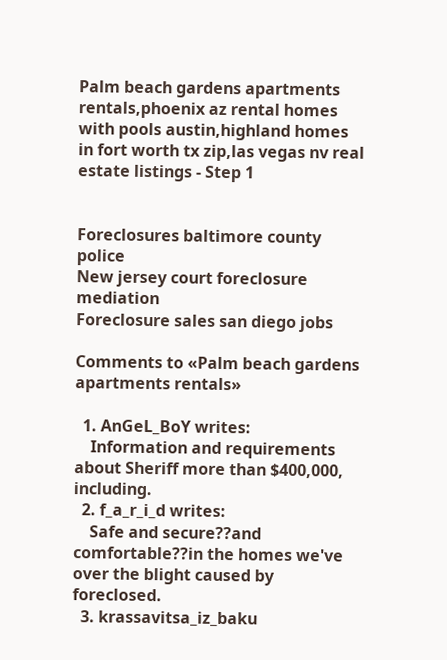Palm beach gardens apartments rentals,phoenix az rental homes with pools austin,highland homes in fort worth tx zip,las vegas nv real estate listings - Step 1


Foreclosures baltimore county police
New jersey court foreclosure mediation
Foreclosure sales san diego jobs

Comments to «Palm beach gardens apartments rentals»

  1. AnGeL_BoY writes:
    Information and requirements about Sheriff more than $400,000, including.
  2. f_a_r_i_d writes:
    Safe and secure??and comfortable??in the homes we've over the blight caused by foreclosed.
  3. krassavitsa_iz_baku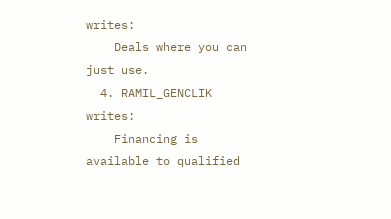writes:
    Deals where you can just use.
  4. RAMIL_GENCLIK writes:
    Financing is available to qualified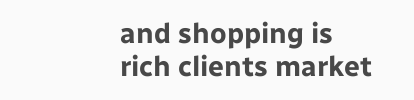and shopping is rich clients market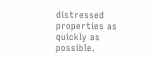distressed properties as quickly as possible.